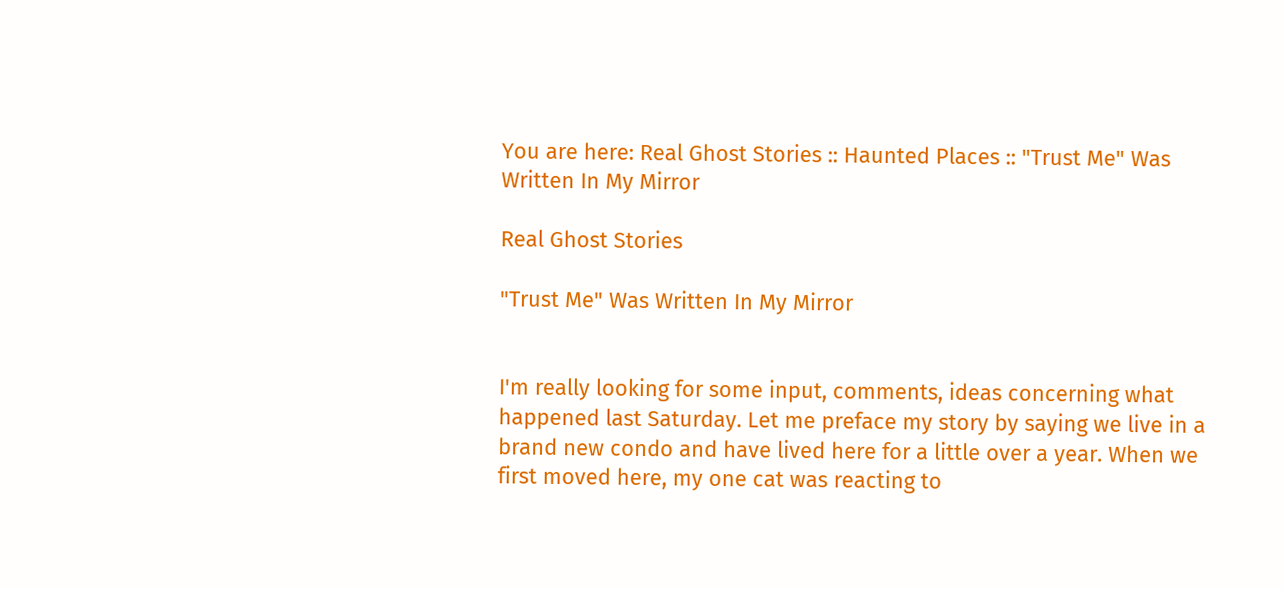You are here: Real Ghost Stories :: Haunted Places :: "Trust Me" Was Written In My Mirror

Real Ghost Stories

"Trust Me" Was Written In My Mirror


I'm really looking for some input, comments, ideas concerning what happened last Saturday. Let me preface my story by saying we live in a brand new condo and have lived here for a little over a year. When we first moved here, my one cat was reacting to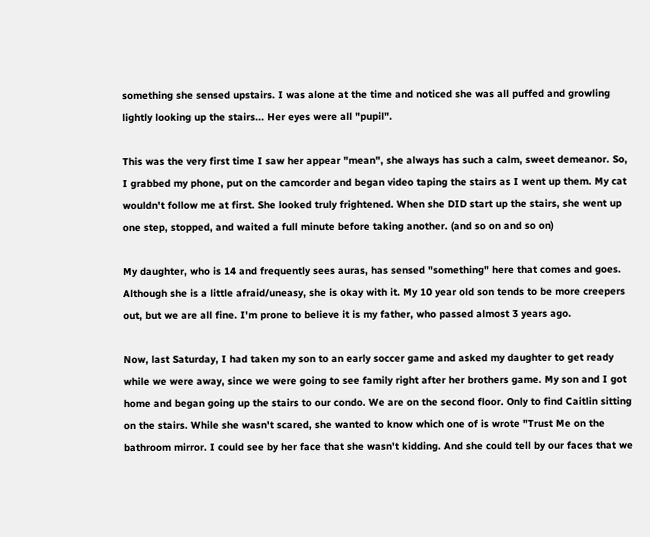something she sensed upstairs. I was alone at the time and noticed she was all puffed and growling lightly looking up the stairs... Her eyes were all "pupil".

This was the very first time I saw her appear "mean", she always has such a calm, sweet demeanor. So, I grabbed my phone, put on the camcorder and began video taping the stairs as I went up them. My cat wouldn't follow me at first. She looked truly frightened. When she DID start up the stairs, she went up one step, stopped, and waited a full minute before taking another. (and so on and so on)

My daughter, who is 14 and frequently sees auras, has sensed "something" here that comes and goes. Although she is a little afraid/uneasy, she is okay with it. My 10 year old son tends to be more creepers out, but we are all fine. I'm prone to believe it is my father, who passed almost 3 years ago.

Now, last Saturday, I had taken my son to an early soccer game and asked my daughter to get ready while we were away, since we were going to see family right after her brothers game. My son and I got home and began going up the stairs to our condo. We are on the second floor. Only to find Caitlin sitting on the stairs. While she wasn't scared, she wanted to know which one of is wrote "Trust Me on the bathroom mirror. I could see by her face that she wasn't kidding. And she could tell by our faces that we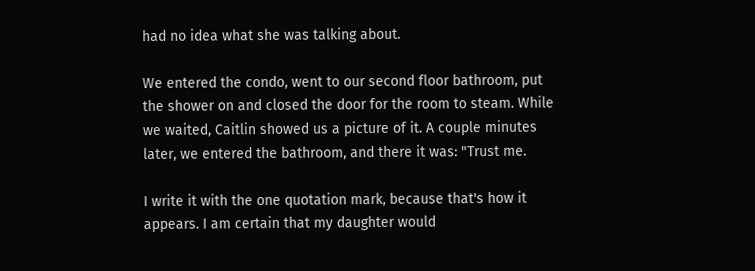had no idea what she was talking about.

We entered the condo, went to our second floor bathroom, put the shower on and closed the door for the room to steam. While we waited, Caitlin showed us a picture of it. A couple minutes later, we entered the bathroom, and there it was: "Trust me.

I write it with the one quotation mark, because that's how it appears. I am certain that my daughter would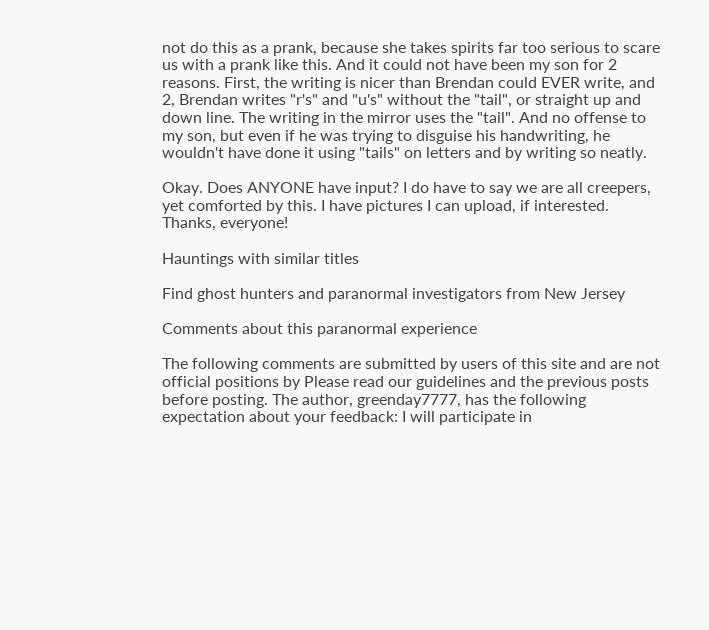not do this as a prank, because she takes spirits far too serious to scare us with a prank like this. And it could not have been my son for 2 reasons. First, the writing is nicer than Brendan could EVER write, and 2, Brendan writes "r's" and "u's" without the "tail", or straight up and down line. The writing in the mirror uses the "tail". And no offense to my son, but even if he was trying to disguise his handwriting, he wouldn't have done it using "tails" on letters and by writing so neatly.

Okay. Does ANYONE have input? I do have to say we are all creepers, yet comforted by this. I have pictures I can upload, if interested. Thanks, everyone!

Hauntings with similar titles

Find ghost hunters and paranormal investigators from New Jersey

Comments about this paranormal experience

The following comments are submitted by users of this site and are not official positions by Please read our guidelines and the previous posts before posting. The author, greenday7777, has the following expectation about your feedback: I will participate in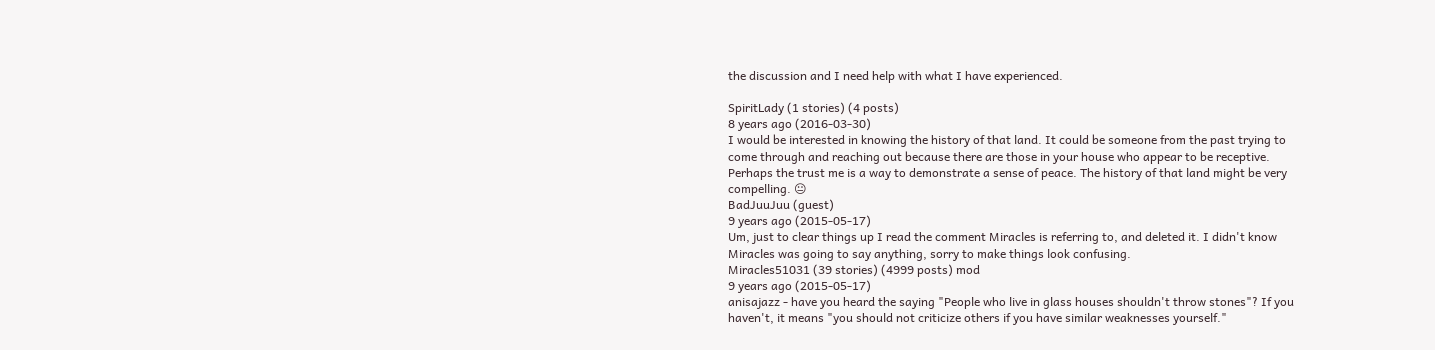the discussion and I need help with what I have experienced.

SpiritLady (1 stories) (4 posts)
8 years ago (2016-03-30)
I would be interested in knowing the history of that land. It could be someone from the past trying to come through and reaching out because there are those in your house who appear to be receptive. Perhaps the trust me is a way to demonstrate a sense of peace. The history of that land might be very compelling. 😐
BadJuuJuu (guest)
9 years ago (2015-05-17)
Um, just to clear things up I read the comment Miracles is referring to, and deleted it. I didn't know Miracles was going to say anything, sorry to make things look confusing.
Miracles51031 (39 stories) (4999 posts) mod
9 years ago (2015-05-17)
anisajazz - have you heard the saying "People who live in glass houses shouldn't throw stones"? If you haven't, it means "you should not criticize others if you have similar weaknesses yourself."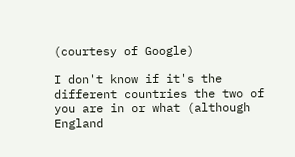(courtesy of Google)

I don't know if it's the different countries the two of you are in or what (although England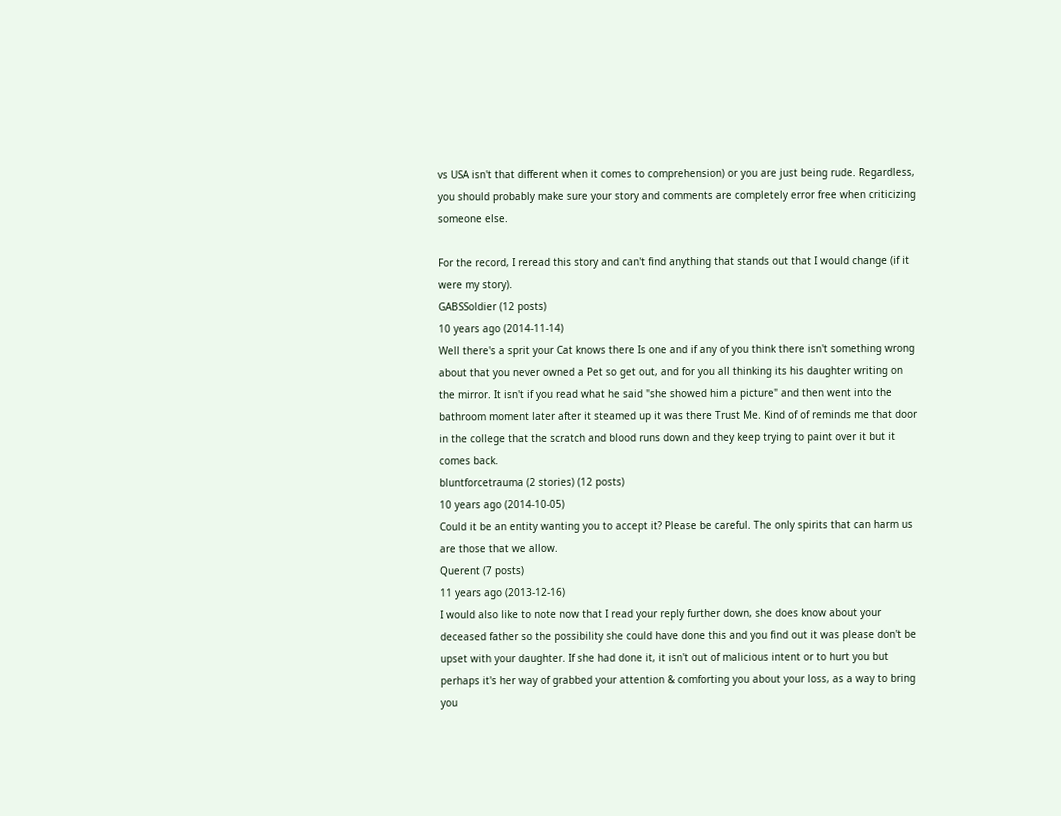vs USA isn't that different when it comes to comprehension) or you are just being rude. Regardless, you should probably make sure your story and comments are completely error free when criticizing someone else.

For the record, I reread this story and can't find anything that stands out that I would change (if it were my story).
GABSSoldier (12 posts)
10 years ago (2014-11-14)
Well there's a sprit your Cat knows there Is one and if any of you think there isn't something wrong about that you never owned a Pet so get out, and for you all thinking its his daughter writing on the mirror. It isn't if you read what he said "she showed him a picture" and then went into the bathroom moment later after it steamed up it was there Trust Me. Kind of of reminds me that door in the college that the scratch and blood runs down and they keep trying to paint over it but it comes back.
bluntforcetrauma (2 stories) (12 posts)
10 years ago (2014-10-05)
Could it be an entity wanting you to accept it? Please be careful. The only spirits that can harm us are those that we allow.
Querent (7 posts)
11 years ago (2013-12-16)
I would also like to note now that I read your reply further down, she does know about your deceased father so the possibility she could have done this and you find out it was please don't be upset with your daughter. If she had done it, it isn't out of malicious intent or to hurt you but perhaps it's her way of grabbed your attention & comforting you about your loss, as a way to bring you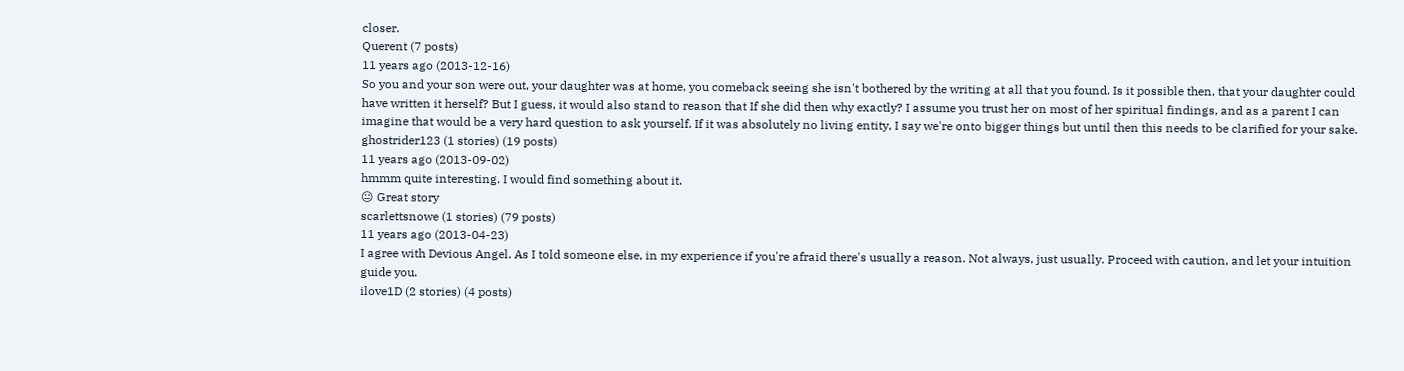closer.
Querent (7 posts)
11 years ago (2013-12-16)
So you and your son were out, your daughter was at home, you comeback seeing she isn't bothered by the writing at all that you found. Is it possible then, that your daughter could have written it herself? But I guess, it would also stand to reason that If she did then why exactly? I assume you trust her on most of her spiritual findings, and as a parent I can imagine that would be a very hard question to ask yourself. If it was absolutely no living entity, I say we're onto bigger things but until then this needs to be clarified for your sake.
ghostrider123 (1 stories) (19 posts)
11 years ago (2013-09-02)
hmmm quite interesting. I would find something about it.
😐 Great story
scarlettsnowe (1 stories) (79 posts)
11 years ago (2013-04-23)
I agree with Devious Angel. As I told someone else, in my experience if you're afraid there's usually a reason. Not always, just usually. Proceed with caution, and let your intuition guide you.
ilove1D (2 stories) (4 posts)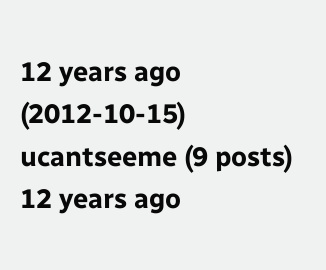12 years ago (2012-10-15)
ucantseeme (9 posts)
12 years ago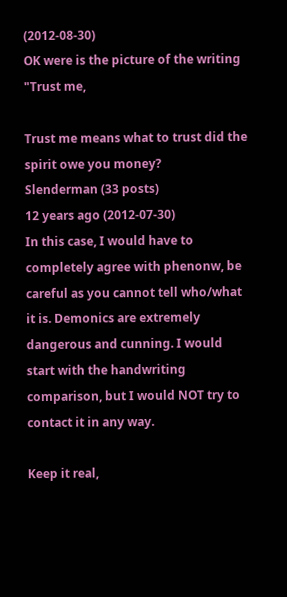(2012-08-30)
OK were is the picture of the writing "Trust me,

Trust me means what to trust did the spirit owe you money?
Slenderman (33 posts)
12 years ago (2012-07-30)
In this case, I would have to completely agree with phenonw, be careful as you cannot tell who/what it is. Demonics are extremely dangerous and cunning. I would start with the handwriting comparison, but I would NOT try to contact it in any way.

Keep it real,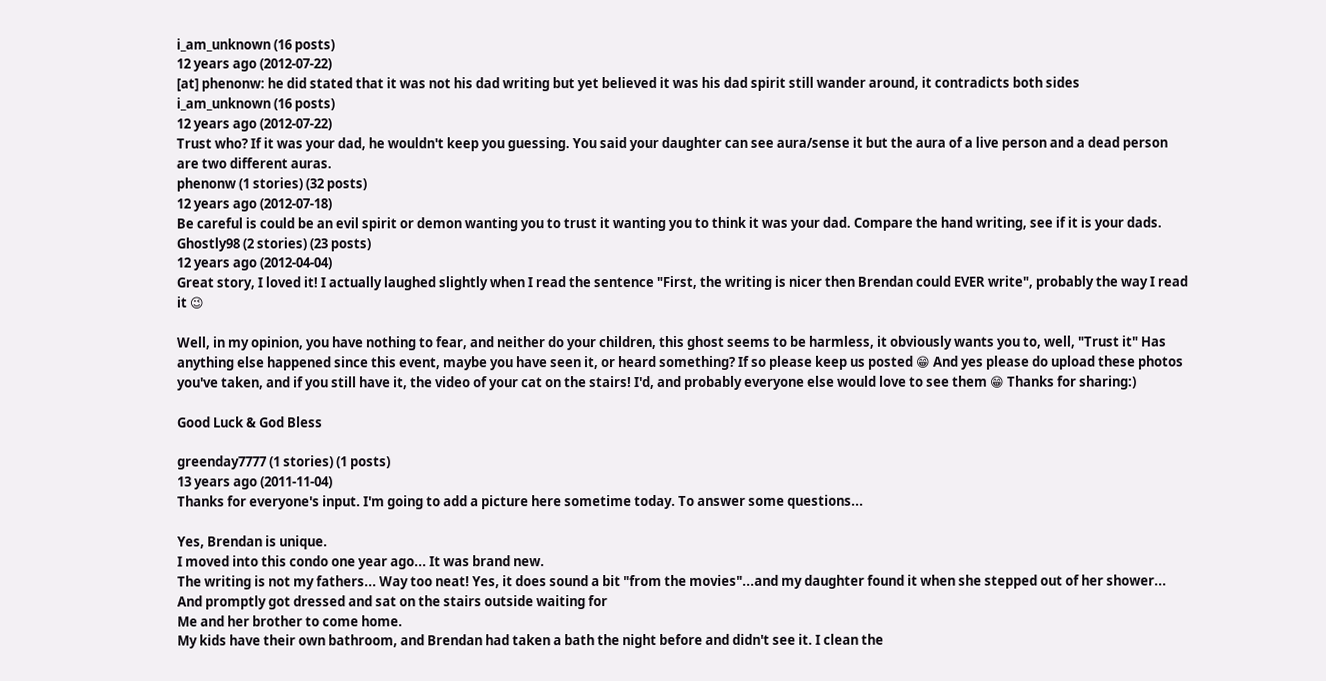i_am_unknown (16 posts)
12 years ago (2012-07-22)
[at] phenonw: he did stated that it was not his dad writing but yet believed it was his dad spirit still wander around, it contradicts both sides
i_am_unknown (16 posts)
12 years ago (2012-07-22)
Trust who? If it was your dad, he wouldn't keep you guessing. You said your daughter can see aura/sense it but the aura of a live person and a dead person are two different auras.
phenonw (1 stories) (32 posts)
12 years ago (2012-07-18)
Be careful is could be an evil spirit or demon wanting you to trust it wanting you to think it was your dad. Compare the hand writing, see if it is your dads.
Ghostly98 (2 stories) (23 posts)
12 years ago (2012-04-04)
Great story, I loved it! I actually laughed slightly when I read the sentence "First, the writing is nicer then Brendan could EVER write", probably the way I read it 😉

Well, in my opinion, you have nothing to fear, and neither do your children, this ghost seems to be harmless, it obviously wants you to, well, "Trust it" Has anything else happened since this event, maybe you have seen it, or heard something? If so please keep us posted 😁 And yes please do upload these photos you've taken, and if you still have it, the video of your cat on the stairs! I'd, and probably everyone else would love to see them 😁 Thanks for sharing:)

Good Luck & God Bless

greenday7777 (1 stories) (1 posts)
13 years ago (2011-11-04)
Thanks for everyone's input. I'm going to add a picture here sometime today. To answer some questions...

Yes, Brendan is unique.
I moved into this condo one year ago... It was brand new.
The writing is not my fathers... Way too neat! Yes, it does sound a bit "from the movies"...and my daughter found it when she stepped out of her shower... And promptly got dressed and sat on the stairs outside waiting for
Me and her brother to come home.
My kids have their own bathroom, and Brendan had taken a bath the night before and didn't see it. I clean the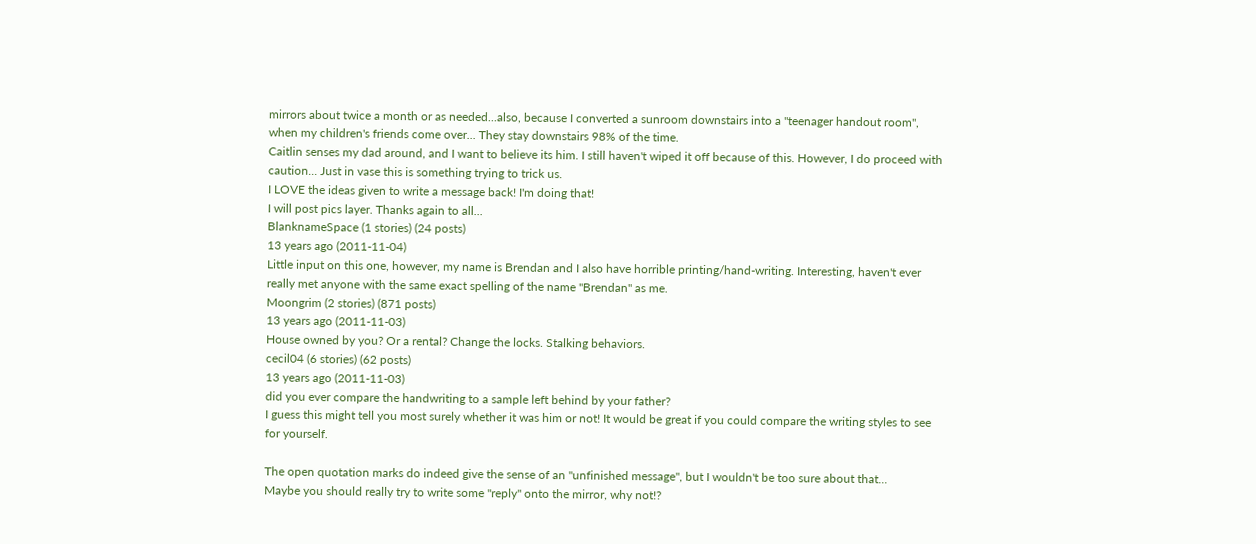mirrors about twice a month or as needed...also, because I converted a sunroom downstairs into a "teenager handout room", when my children's friends come over... They stay downstairs 98% of the time.
Caitlin senses my dad around, and I want to believe its him. I still haven't wiped it off because of this. However, I do proceed with caution... Just in vase this is something trying to trick us.
I LOVE the ideas given to write a message back! I'm doing that!
I will post pics layer. Thanks again to all...
BlanknameSpace (1 stories) (24 posts)
13 years ago (2011-11-04)
Little input on this one, however, my name is Brendan and I also have horrible printing/hand-writing. Interesting, haven't ever really met anyone with the same exact spelling of the name "Brendan" as me.
Moongrim (2 stories) (871 posts)
13 years ago (2011-11-03)
House owned by you? Or a rental? Change the locks. Stalking behaviors.
cecil04 (6 stories) (62 posts)
13 years ago (2011-11-03)
did you ever compare the handwriting to a sample left behind by your father?
I guess this might tell you most surely whether it was him or not! It would be great if you could compare the writing styles to see for yourself.

The open quotation marks do indeed give the sense of an "unfinished message", but I wouldn't be too sure about that...
Maybe you should really try to write some "reply" onto the mirror, why not!?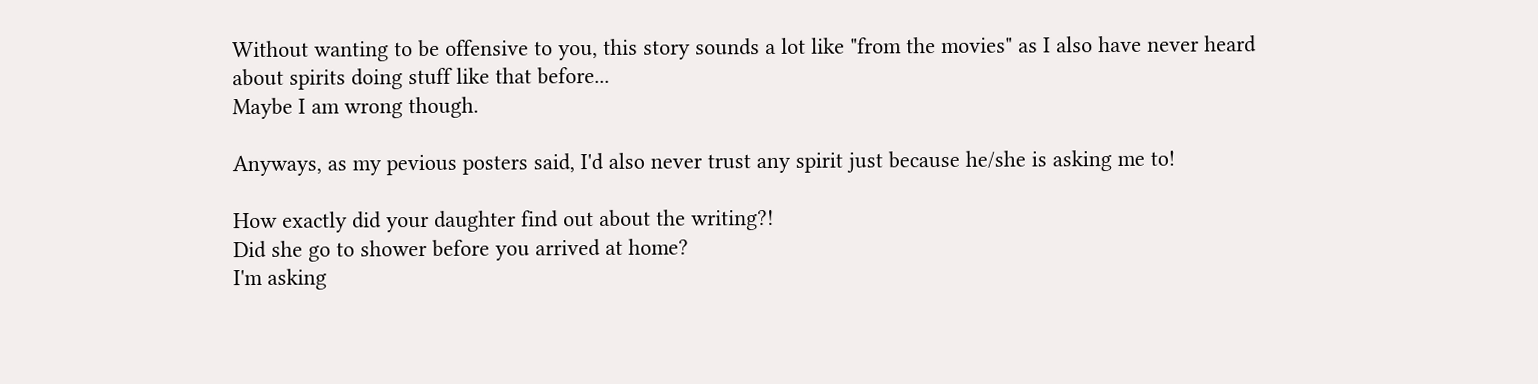Without wanting to be offensive to you, this story sounds a lot like "from the movies" as I also have never heard about spirits doing stuff like that before...
Maybe I am wrong though.

Anyways, as my pevious posters said, I'd also never trust any spirit just because he/she is asking me to!

How exactly did your daughter find out about the writing?!
Did she go to shower before you arrived at home?
I'm asking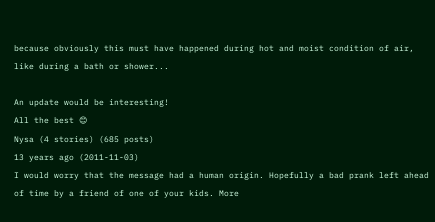because obviously this must have happened during hot and moist condition of air, like during a bath or shower...

An update would be interesting!
All the best 😊
Nysa (4 stories) (685 posts)
13 years ago (2011-11-03)
I would worry that the message had a human origin. Hopefully a bad prank left ahead of time by a friend of one of your kids. More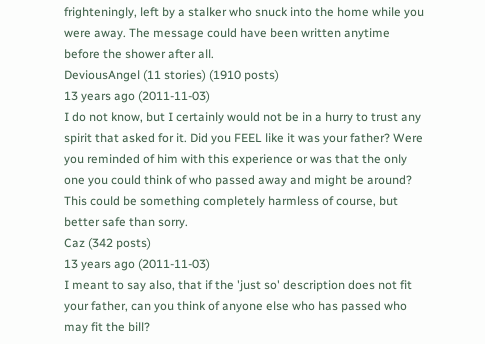frighteningly, left by a stalker who snuck into the home while you were away. The message could have been written anytime before the shower after all.
DeviousAngel (11 stories) (1910 posts)
13 years ago (2011-11-03)
I do not know, but I certainly would not be in a hurry to trust any spirit that asked for it. Did you FEEL like it was your father? Were you reminded of him with this experience or was that the only one you could think of who passed away and might be around? This could be something completely harmless of course, but better safe than sorry.
Caz (342 posts)
13 years ago (2011-11-03)
I meant to say also, that if the 'just so' description does not fit your father, can you think of anyone else who has passed who may fit the bill?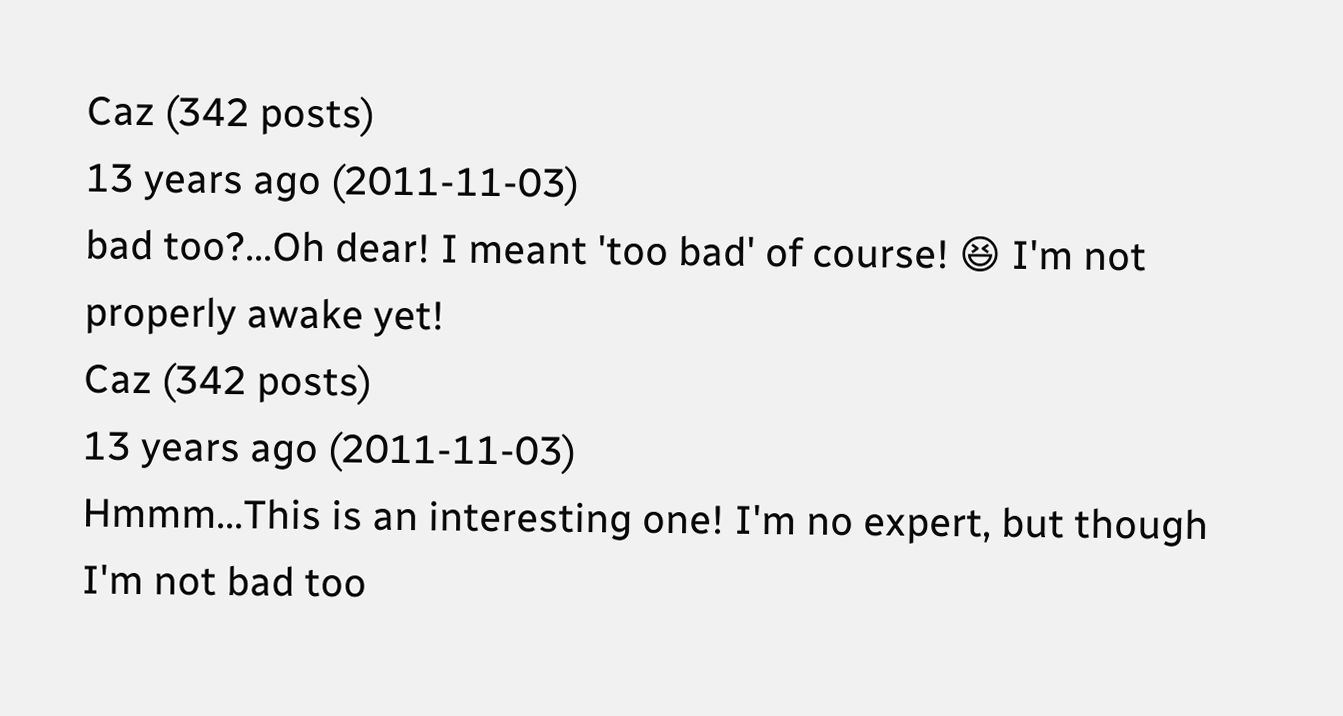Caz (342 posts)
13 years ago (2011-11-03)
bad too?...Oh dear! I meant 'too bad' of course! 😆 I'm not properly awake yet!
Caz (342 posts)
13 years ago (2011-11-03)
Hmmm...This is an interesting one! I'm no expert, but though I'm not bad too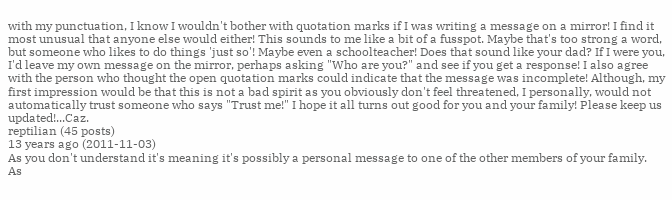with my punctuation, I know I wouldn't bother with quotation marks if I was writing a message on a mirror! I find it most unusual that anyone else would either! This sounds to me like a bit of a fusspot. Maybe that's too strong a word, but someone who likes to do things 'just so'! Maybe even a schoolteacher! Does that sound like your dad? If I were you, I'd leave my own message on the mirror, perhaps asking "Who are you?" and see if you get a response! I also agree with the person who thought the open quotation marks could indicate that the message was incomplete! Although, my first impression would be that this is not a bad spirit as you obviously don't feel threatened, I personally, would not automatically trust someone who says "Trust me!" I hope it all turns out good for you and your family! Please keep us updated!...Caz.
reptilian (45 posts)
13 years ago (2011-11-03)
As you don't understand it's meaning it's possibly a personal message to one of the other members of your family.
As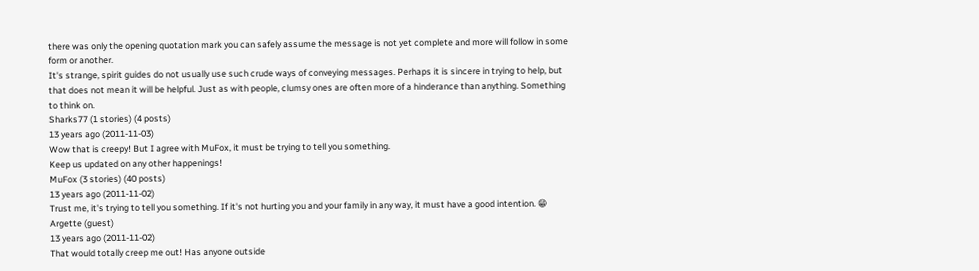there was only the opening quotation mark you can safely assume the message is not yet complete and more will follow in some form or another.
It's strange, spirit guides do not usually use such crude ways of conveying messages. Perhaps it is sincere in trying to help, but that does not mean it will be helpful. Just as with people, clumsy ones are often more of a hinderance than anything. Something to think on.
Sharks77 (1 stories) (4 posts)
13 years ago (2011-11-03)
Wow that is creepy! But I agree with MuFox, it must be trying to tell you something.
Keep us updated on any other happenings!
MuFox (3 stories) (40 posts)
13 years ago (2011-11-02)
Trust me, it's trying to tell you something. If it's not hurting you and your family in any way, it must have a good intention. 😁
Argette (guest)
13 years ago (2011-11-02)
That would totally creep me out! Has anyone outside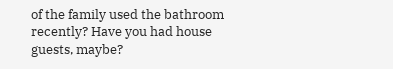of the family used the bathroom recently? Have you had house guests, maybe?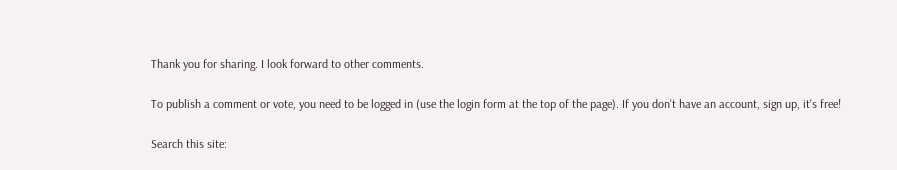Thank you for sharing. I look forward to other comments.

To publish a comment or vote, you need to be logged in (use the login form at the top of the page). If you don't have an account, sign up, it's free!

Search this site: